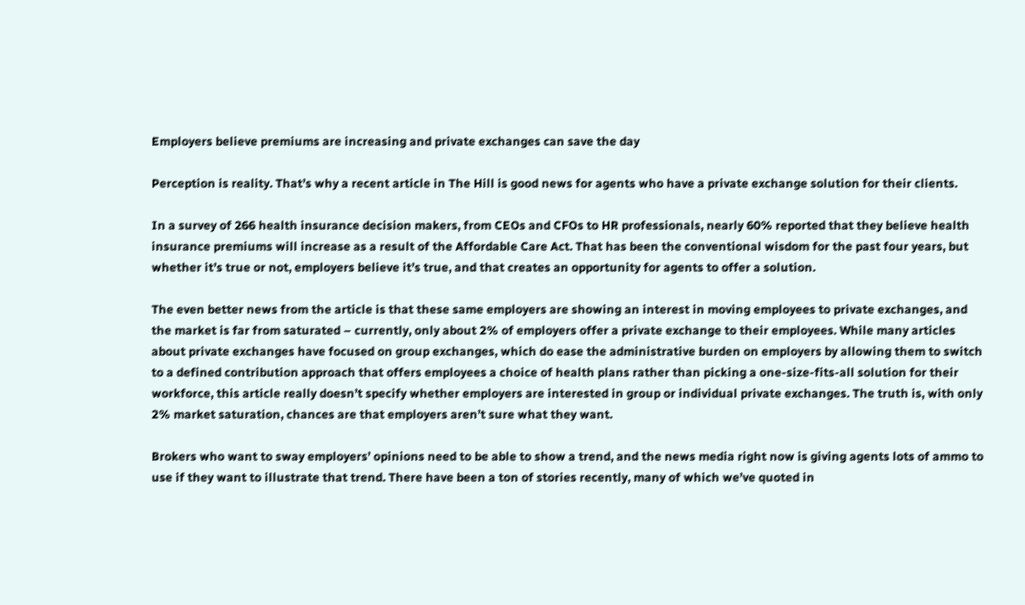Employers believe premiums are increasing and private exchanges can save the day

Perception is reality. That’s why a recent article in The Hill is good news for agents who have a private exchange solution for their clients.

In a survey of 266 health insurance decision makers, from CEOs and CFOs to HR professionals, nearly 60% reported that they believe health insurance premiums will increase as a result of the Affordable Care Act. That has been the conventional wisdom for the past four years, but whether it’s true or not, employers believe it’s true, and that creates an opportunity for agents to offer a solution.

The even better news from the article is that these same employers are showing an interest in moving employees to private exchanges, and the market is far from saturated – currently, only about 2% of employers offer a private exchange to their employees. While many articles about private exchanges have focused on group exchanges, which do ease the administrative burden on employers by allowing them to switch to a defined contribution approach that offers employees a choice of health plans rather than picking a one-size-fits-all solution for their workforce, this article really doesn’t specify whether employers are interested in group or individual private exchanges. The truth is, with only 2% market saturation, chances are that employers aren’t sure what they want.

Brokers who want to sway employers’ opinions need to be able to show a trend, and the news media right now is giving agents lots of ammo to use if they want to illustrate that trend. There have been a ton of stories recently, many of which we’ve quoted in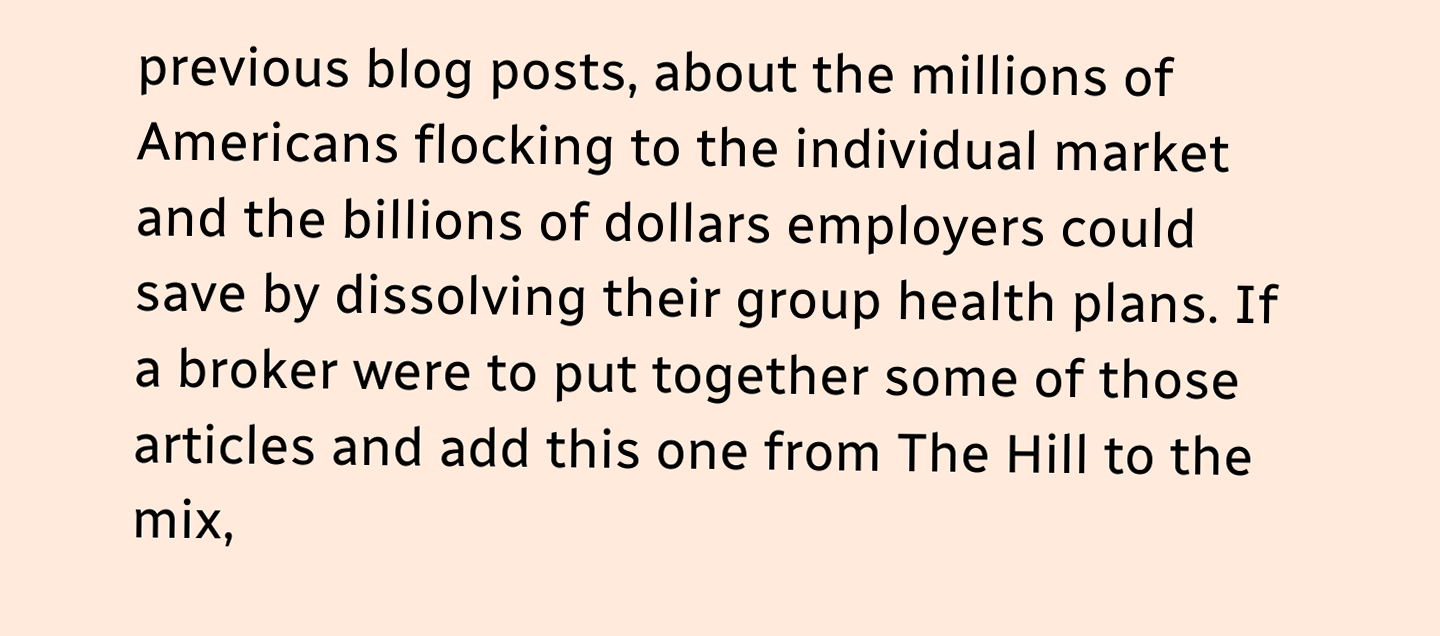previous blog posts, about the millions of Americans flocking to the individual market and the billions of dollars employers could save by dissolving their group health plans. If a broker were to put together some of those articles and add this one from The Hill to the mix,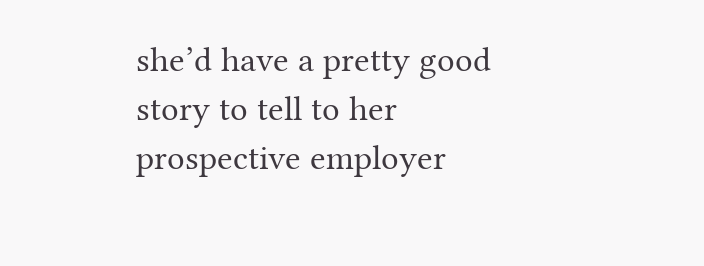she’d have a pretty good story to tell to her prospective employer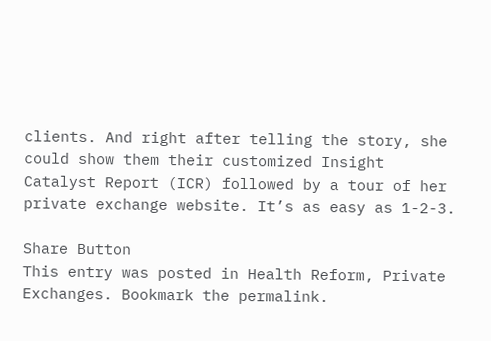clients. And right after telling the story, she could show them their customized Insight Catalyst Report (ICR) followed by a tour of her private exchange website. It’s as easy as 1-2-3.

Share Button
This entry was posted in Health Reform, Private Exchanges. Bookmark the permalink.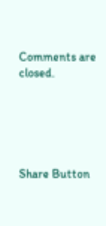Comments are closed.





Share Button